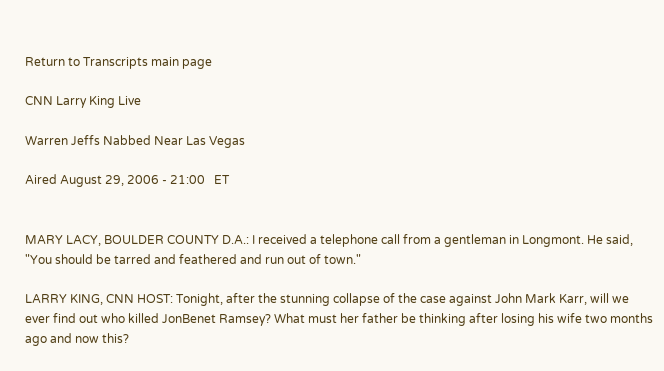Return to Transcripts main page

CNN Larry King Live

Warren Jeffs Nabbed Near Las Vegas

Aired August 29, 2006 - 21:00   ET


MARY LACY, BOULDER COUNTY D.A.: I received a telephone call from a gentleman in Longmont. He said, "You should be tarred and feathered and run out of town."

LARRY KING, CNN HOST: Tonight, after the stunning collapse of the case against John Mark Karr, will we ever find out who killed JonBenet Ramsey? What must her father be thinking after losing his wife two months ago and now this?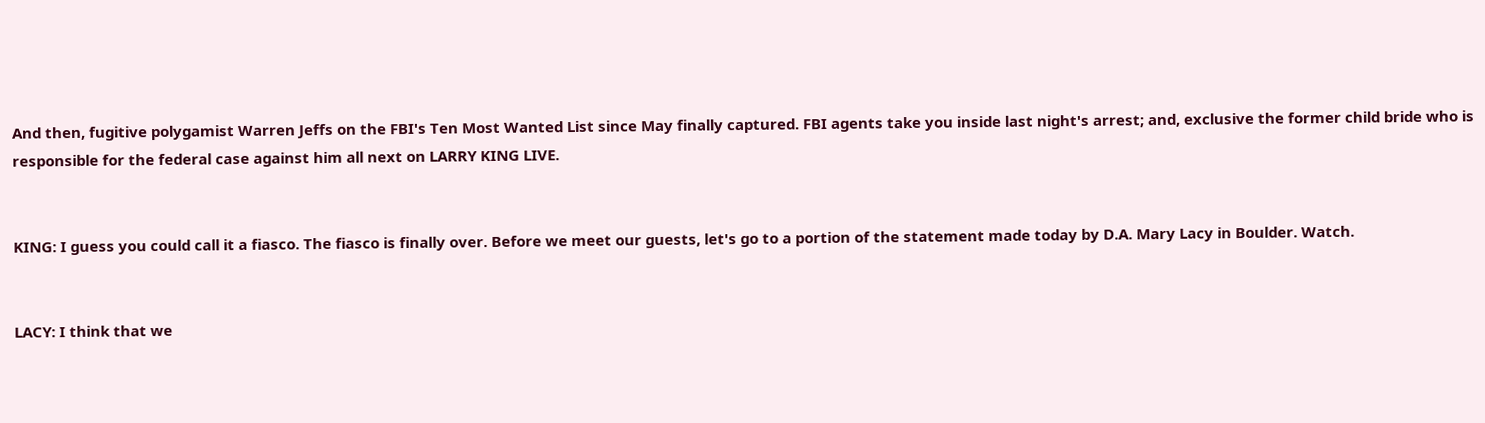And then, fugitive polygamist Warren Jeffs on the FBI's Ten Most Wanted List since May finally captured. FBI agents take you inside last night's arrest; and, exclusive the former child bride who is responsible for the federal case against him all next on LARRY KING LIVE.


KING: I guess you could call it a fiasco. The fiasco is finally over. Before we meet our guests, let's go to a portion of the statement made today by D.A. Mary Lacy in Boulder. Watch.


LACY: I think that we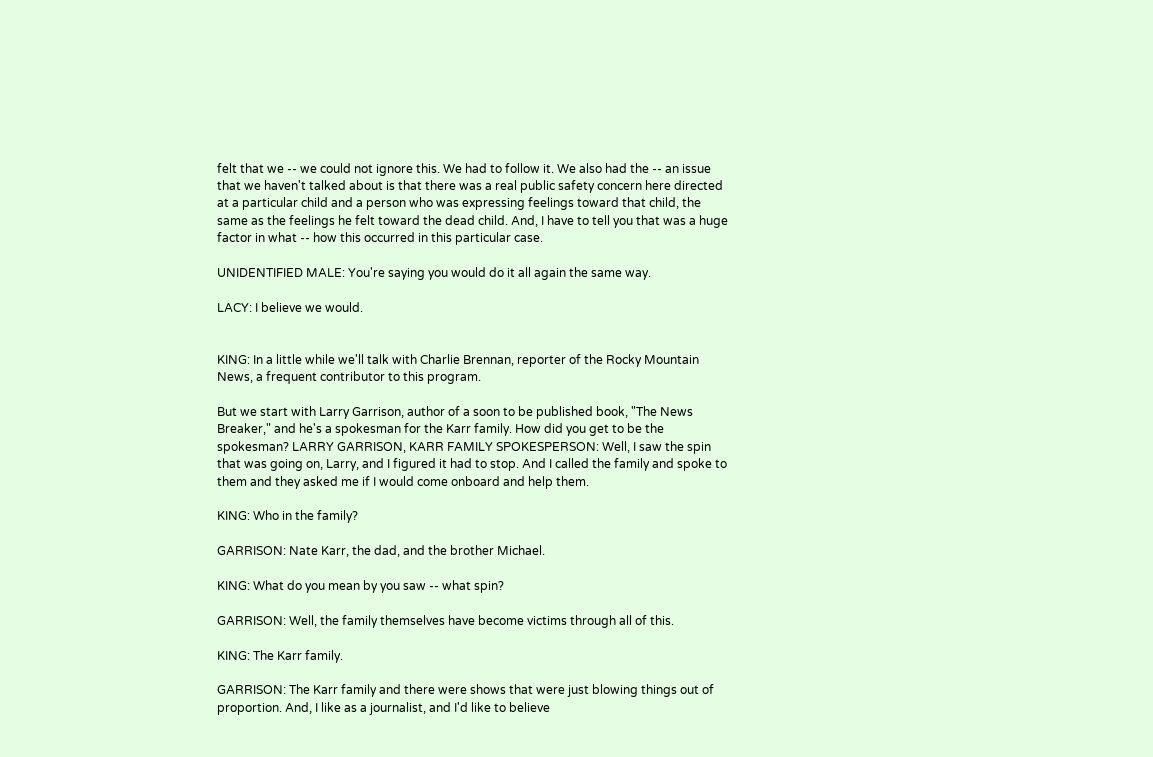felt that we -- we could not ignore this. We had to follow it. We also had the -- an issue that we haven't talked about is that there was a real public safety concern here directed at a particular child and a person who was expressing feelings toward that child, the same as the feelings he felt toward the dead child. And, I have to tell you that was a huge factor in what -- how this occurred in this particular case.

UNIDENTIFIED MALE: You're saying you would do it all again the same way.

LACY: I believe we would.


KING: In a little while we'll talk with Charlie Brennan, reporter of the Rocky Mountain News, a frequent contributor to this program.

But we start with Larry Garrison, author of a soon to be published book, "The News Breaker," and he's a spokesman for the Karr family. How did you get to be the spokesman? LARRY GARRISON, KARR FAMILY SPOKESPERSON: Well, I saw the spin that was going on, Larry, and I figured it had to stop. And I called the family and spoke to them and they asked me if I would come onboard and help them.

KING: Who in the family?

GARRISON: Nate Karr, the dad, and the brother Michael.

KING: What do you mean by you saw -- what spin?

GARRISON: Well, the family themselves have become victims through all of this.

KING: The Karr family.

GARRISON: The Karr family and there were shows that were just blowing things out of proportion. And, I like as a journalist, and I'd like to believe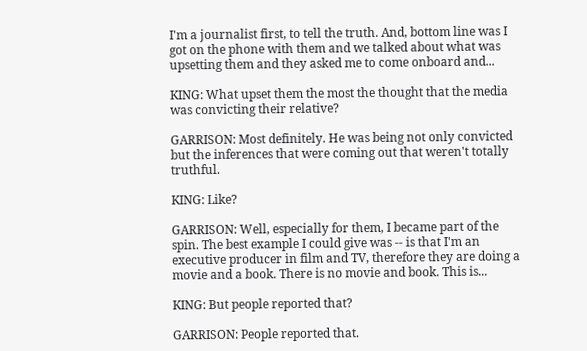I'm a journalist first, to tell the truth. And, bottom line was I got on the phone with them and we talked about what was upsetting them and they asked me to come onboard and...

KING: What upset them the most the thought that the media was convicting their relative?

GARRISON: Most definitely. He was being not only convicted but the inferences that were coming out that weren't totally truthful.

KING: Like?

GARRISON: Well, especially for them, I became part of the spin. The best example I could give was -- is that I'm an executive producer in film and TV, therefore they are doing a movie and a book. There is no movie and book. This is...

KING: But people reported that?

GARRISON: People reported that.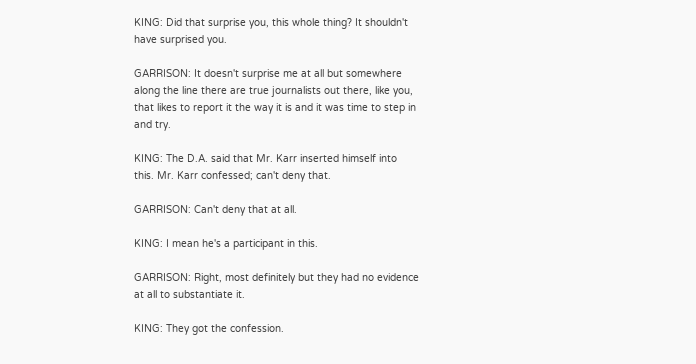KING: Did that surprise you, this whole thing? It shouldn't have surprised you.

GARRISON: It doesn't surprise me at all but somewhere along the line there are true journalists out there, like you, that likes to report it the way it is and it was time to step in and try.

KING: The D.A. said that Mr. Karr inserted himself into this. Mr. Karr confessed; can't deny that.

GARRISON: Can't deny that at all.

KING: I mean he's a participant in this.

GARRISON: Right, most definitely but they had no evidence at all to substantiate it.

KING: They got the confession.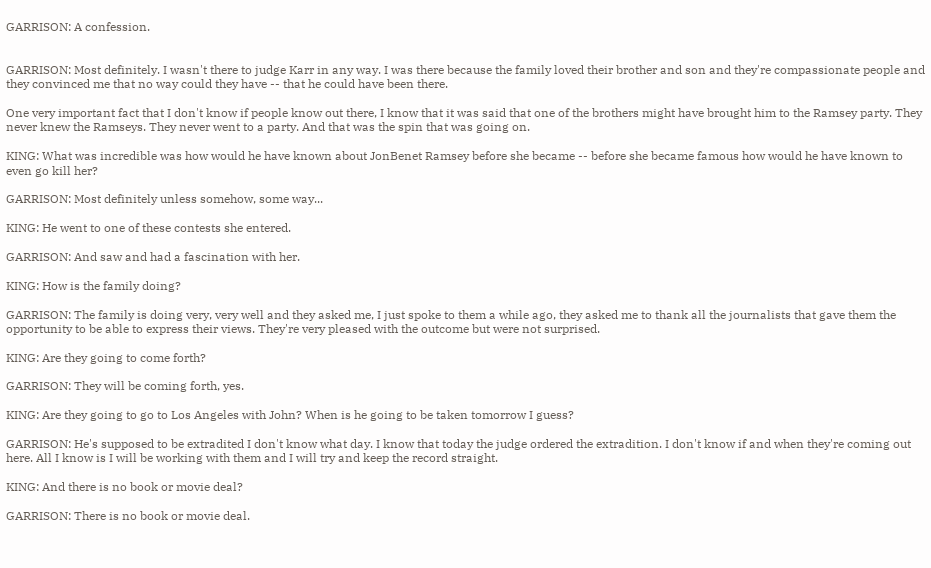GARRISON: A confession.


GARRISON: Most definitely. I wasn't there to judge Karr in any way. I was there because the family loved their brother and son and they're compassionate people and they convinced me that no way could they have -- that he could have been there.

One very important fact that I don't know if people know out there, I know that it was said that one of the brothers might have brought him to the Ramsey party. They never knew the Ramseys. They never went to a party. And that was the spin that was going on.

KING: What was incredible was how would he have known about JonBenet Ramsey before she became -- before she became famous how would he have known to even go kill her?

GARRISON: Most definitely unless somehow, some way...

KING: He went to one of these contests she entered.

GARRISON: And saw and had a fascination with her.

KING: How is the family doing?

GARRISON: The family is doing very, very well and they asked me, I just spoke to them a while ago, they asked me to thank all the journalists that gave them the opportunity to be able to express their views. They're very pleased with the outcome but were not surprised.

KING: Are they going to come forth?

GARRISON: They will be coming forth, yes.

KING: Are they going to go to Los Angeles with John? When is he going to be taken tomorrow I guess?

GARRISON: He's supposed to be extradited I don't know what day. I know that today the judge ordered the extradition. I don't know if and when they're coming out here. All I know is I will be working with them and I will try and keep the record straight.

KING: And there is no book or movie deal?

GARRISON: There is no book or movie deal.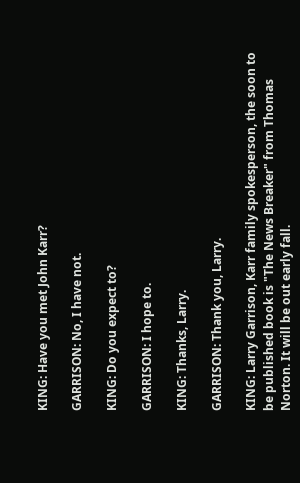KING: Have you met John Karr?

GARRISON: No, I have not.

KING: Do you expect to?

GARRISON: I hope to.

KING: Thanks, Larry.

GARRISON: Thank you, Larry.

KING: Larry Garrison, Karr family spokesperson, the soon to be published book is "The News Breaker" from Thomas Norton. It will be out early fall.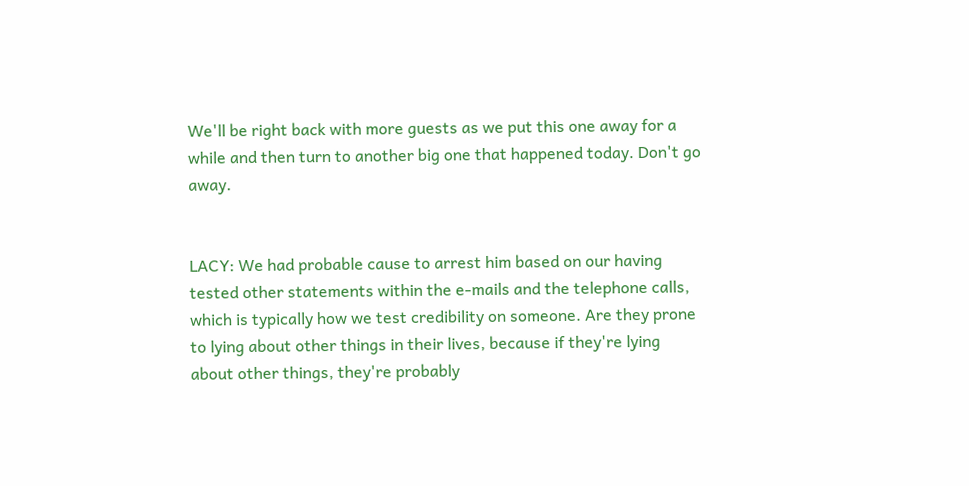We'll be right back with more guests as we put this one away for a while and then turn to another big one that happened today. Don't go away.


LACY: We had probable cause to arrest him based on our having tested other statements within the e-mails and the telephone calls, which is typically how we test credibility on someone. Are they prone to lying about other things in their lives, because if they're lying about other things, they're probably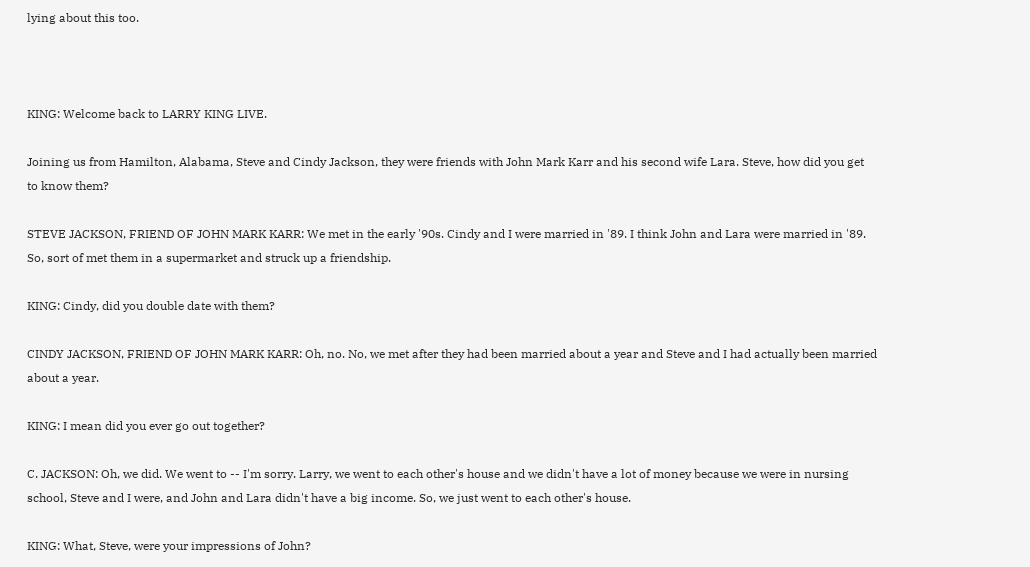lying about this too.



KING: Welcome back to LARRY KING LIVE.

Joining us from Hamilton, Alabama, Steve and Cindy Jackson, they were friends with John Mark Karr and his second wife Lara. Steve, how did you get to know them?

STEVE JACKSON, FRIEND OF JOHN MARK KARR: We met in the early '90s. Cindy and I were married in '89. I think John and Lara were married in '89. So, sort of met them in a supermarket and struck up a friendship.

KING: Cindy, did you double date with them?

CINDY JACKSON, FRIEND OF JOHN MARK KARR: Oh, no. No, we met after they had been married about a year and Steve and I had actually been married about a year.

KING: I mean did you ever go out together?

C. JACKSON: Oh, we did. We went to -- I'm sorry. Larry, we went to each other's house and we didn't have a lot of money because we were in nursing school, Steve and I were, and John and Lara didn't have a big income. So, we just went to each other's house.

KING: What, Steve, were your impressions of John?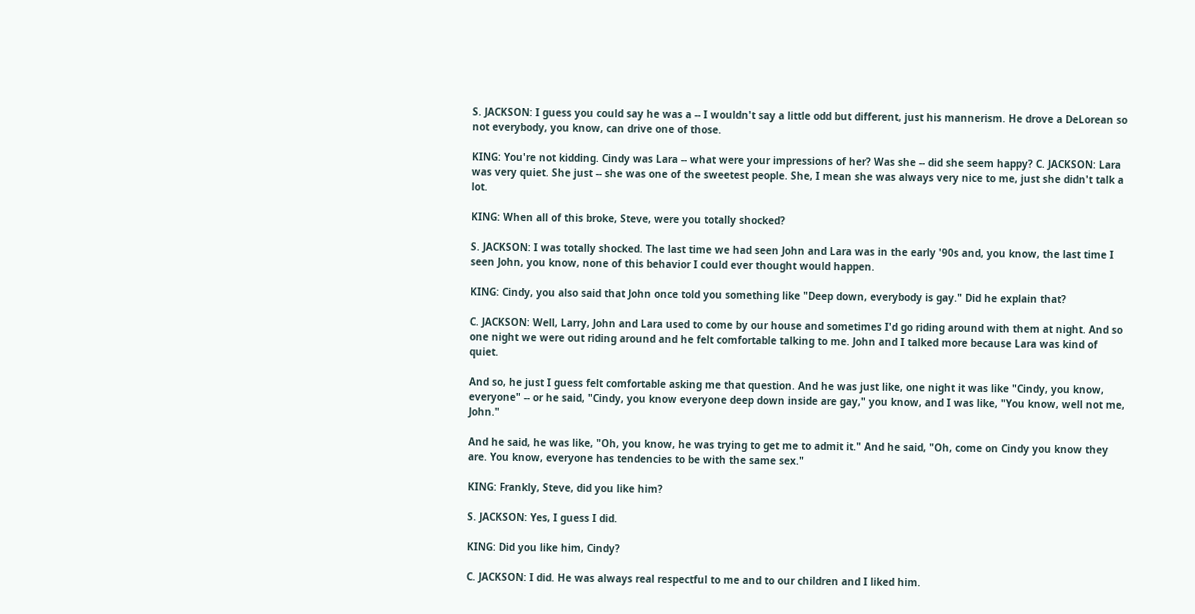S. JACKSON: I guess you could say he was a -- I wouldn't say a little odd but different, just his mannerism. He drove a DeLorean so not everybody, you know, can drive one of those.

KING: You're not kidding. Cindy was Lara -- what were your impressions of her? Was she -- did she seem happy? C. JACKSON: Lara was very quiet. She just -- she was one of the sweetest people. She, I mean she was always very nice to me, just she didn't talk a lot.

KING: When all of this broke, Steve, were you totally shocked?

S. JACKSON: I was totally shocked. The last time we had seen John and Lara was in the early '90s and, you know, the last time I seen John, you know, none of this behavior I could ever thought would happen.

KING: Cindy, you also said that John once told you something like "Deep down, everybody is gay." Did he explain that?

C. JACKSON: Well, Larry, John and Lara used to come by our house and sometimes I'd go riding around with them at night. And so one night we were out riding around and he felt comfortable talking to me. John and I talked more because Lara was kind of quiet.

And so, he just I guess felt comfortable asking me that question. And he was just like, one night it was like "Cindy, you know, everyone" -- or he said, "Cindy, you know everyone deep down inside are gay," you know, and I was like, "You know, well not me, John."

And he said, he was like, "Oh, you know, he was trying to get me to admit it." And he said, "Oh, come on Cindy you know they are. You know, everyone has tendencies to be with the same sex."

KING: Frankly, Steve, did you like him?

S. JACKSON: Yes, I guess I did.

KING: Did you like him, Cindy?

C. JACKSON: I did. He was always real respectful to me and to our children and I liked him.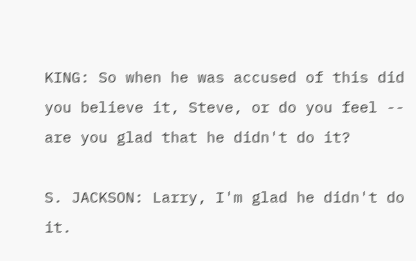KING: So when he was accused of this did you believe it, Steve, or do you feel -- are you glad that he didn't do it?

S. JACKSON: Larry, I'm glad he didn't do it.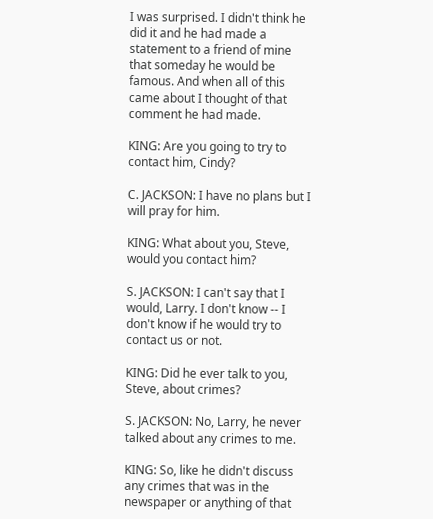I was surprised. I didn't think he did it and he had made a statement to a friend of mine that someday he would be famous. And when all of this came about I thought of that comment he had made.

KING: Are you going to try to contact him, Cindy?

C. JACKSON: I have no plans but I will pray for him.

KING: What about you, Steve, would you contact him?

S. JACKSON: I can't say that I would, Larry. I don't know -- I don't know if he would try to contact us or not.

KING: Did he ever talk to you, Steve, about crimes?

S. JACKSON: No, Larry, he never talked about any crimes to me.

KING: So, like he didn't discuss any crimes that was in the newspaper or anything of that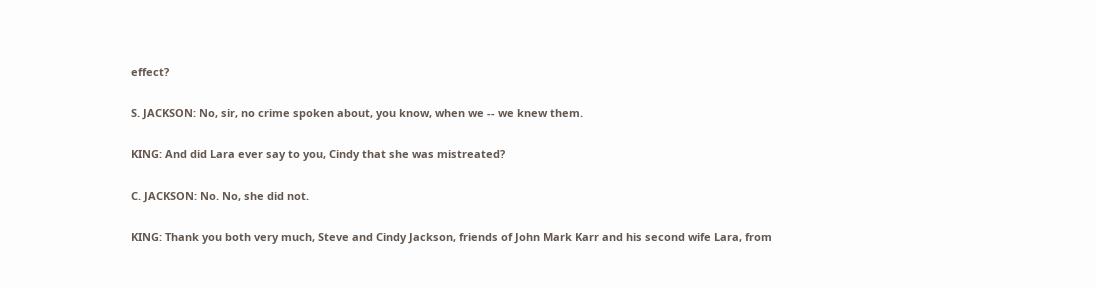effect?

S. JACKSON: No, sir, no crime spoken about, you know, when we -- we knew them.

KING: And did Lara ever say to you, Cindy that she was mistreated?

C. JACKSON: No. No, she did not.

KING: Thank you both very much, Steve and Cindy Jackson, friends of John Mark Karr and his second wife Lara, from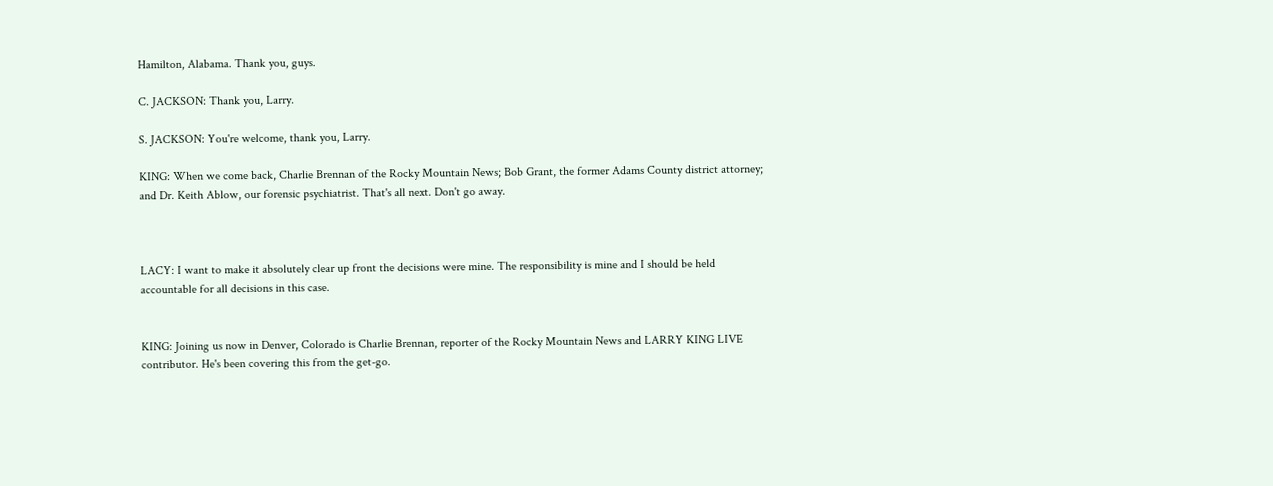Hamilton, Alabama. Thank you, guys.

C. JACKSON: Thank you, Larry.

S. JACKSON: You're welcome, thank you, Larry.

KING: When we come back, Charlie Brennan of the Rocky Mountain News; Bob Grant, the former Adams County district attorney; and Dr. Keith Ablow, our forensic psychiatrist. That's all next. Don't go away.



LACY: I want to make it absolutely clear up front the decisions were mine. The responsibility is mine and I should be held accountable for all decisions in this case.


KING: Joining us now in Denver, Colorado is Charlie Brennan, reporter of the Rocky Mountain News and LARRY KING LIVE contributor. He's been covering this from the get-go.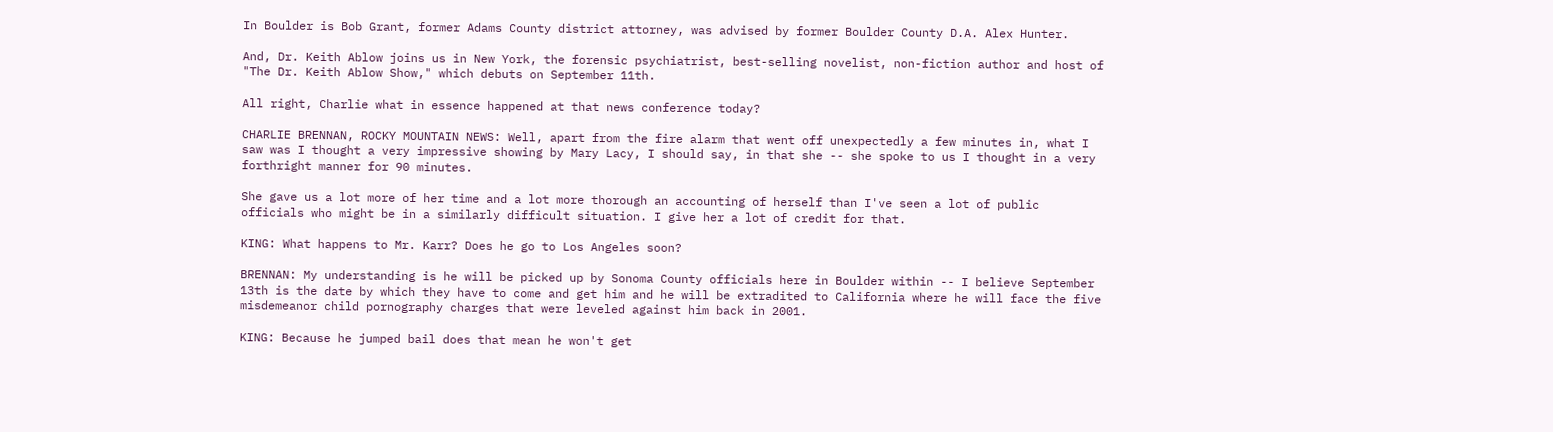In Boulder is Bob Grant, former Adams County district attorney, was advised by former Boulder County D.A. Alex Hunter.

And, Dr. Keith Ablow joins us in New York, the forensic psychiatrist, best-selling novelist, non-fiction author and host of "The Dr. Keith Ablow Show," which debuts on September 11th.

All right, Charlie what in essence happened at that news conference today?

CHARLIE BRENNAN, ROCKY MOUNTAIN NEWS: Well, apart from the fire alarm that went off unexpectedly a few minutes in, what I saw was I thought a very impressive showing by Mary Lacy, I should say, in that she -- she spoke to us I thought in a very forthright manner for 90 minutes.

She gave us a lot more of her time and a lot more thorough an accounting of herself than I've seen a lot of public officials who might be in a similarly difficult situation. I give her a lot of credit for that.

KING: What happens to Mr. Karr? Does he go to Los Angeles soon?

BRENNAN: My understanding is he will be picked up by Sonoma County officials here in Boulder within -- I believe September 13th is the date by which they have to come and get him and he will be extradited to California where he will face the five misdemeanor child pornography charges that were leveled against him back in 2001.

KING: Because he jumped bail does that mean he won't get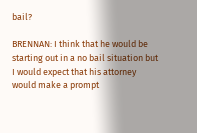bail?

BRENNAN: I think that he would be starting out in a no bail situation but I would expect that his attorney would make a prompt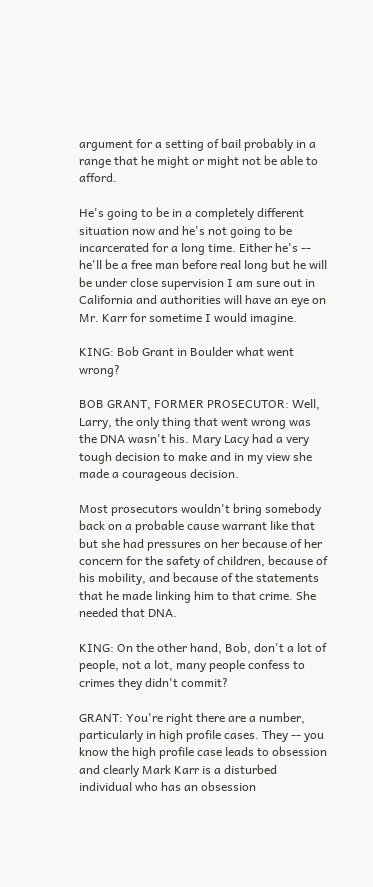argument for a setting of bail probably in a range that he might or might not be able to afford.

He's going to be in a completely different situation now and he's not going to be incarcerated for a long time. Either he's -- he'll be a free man before real long but he will be under close supervision I am sure out in California and authorities will have an eye on Mr. Karr for sometime I would imagine.

KING: Bob Grant in Boulder what went wrong?

BOB GRANT, FORMER PROSECUTOR: Well, Larry, the only thing that went wrong was the DNA wasn't his. Mary Lacy had a very tough decision to make and in my view she made a courageous decision.

Most prosecutors wouldn't bring somebody back on a probable cause warrant like that but she had pressures on her because of her concern for the safety of children, because of his mobility, and because of the statements that he made linking him to that crime. She needed that DNA.

KING: On the other hand, Bob, don't a lot of people, not a lot, many people confess to crimes they didn't commit?

GRANT: You're right there are a number, particularly in high profile cases. They -- you know the high profile case leads to obsession and clearly Mark Karr is a disturbed individual who has an obsession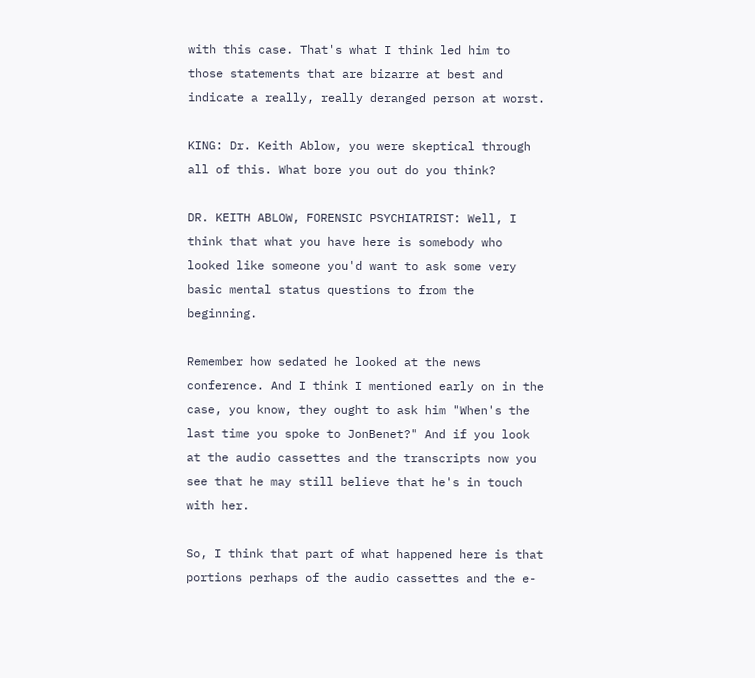with this case. That's what I think led him to those statements that are bizarre at best and indicate a really, really deranged person at worst.

KING: Dr. Keith Ablow, you were skeptical through all of this. What bore you out do you think?

DR. KEITH ABLOW, FORENSIC PSYCHIATRIST: Well, I think that what you have here is somebody who looked like someone you'd want to ask some very basic mental status questions to from the beginning.

Remember how sedated he looked at the news conference. And I think I mentioned early on in the case, you know, they ought to ask him "When's the last time you spoke to JonBenet?" And if you look at the audio cassettes and the transcripts now you see that he may still believe that he's in touch with her.

So, I think that part of what happened here is that portions perhaps of the audio cassettes and the e-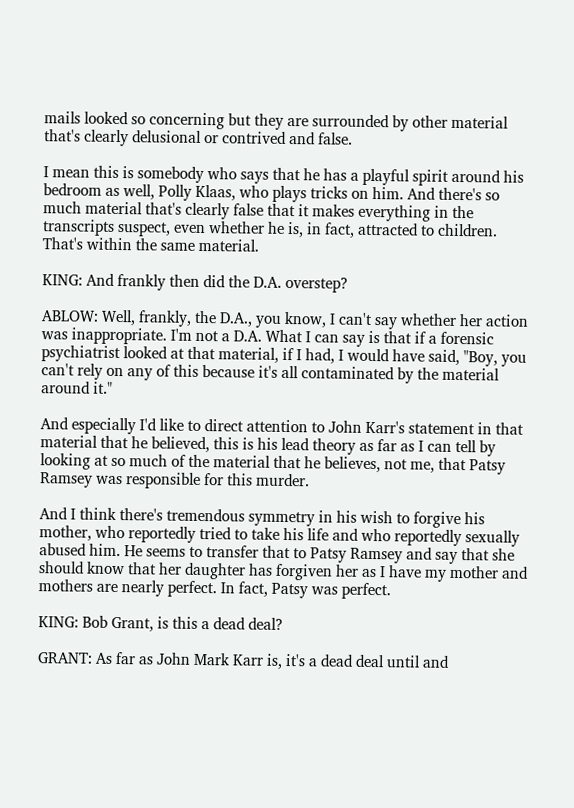mails looked so concerning but they are surrounded by other material that's clearly delusional or contrived and false.

I mean this is somebody who says that he has a playful spirit around his bedroom as well, Polly Klaas, who plays tricks on him. And there's so much material that's clearly false that it makes everything in the transcripts suspect, even whether he is, in fact, attracted to children. That's within the same material.

KING: And frankly then did the D.A. overstep?

ABLOW: Well, frankly, the D.A., you know, I can't say whether her action was inappropriate. I'm not a D.A. What I can say is that if a forensic psychiatrist looked at that material, if I had, I would have said, "Boy, you can't rely on any of this because it's all contaminated by the material around it."

And especially I'd like to direct attention to John Karr's statement in that material that he believed, this is his lead theory as far as I can tell by looking at so much of the material that he believes, not me, that Patsy Ramsey was responsible for this murder.

And I think there's tremendous symmetry in his wish to forgive his mother, who reportedly tried to take his life and who reportedly sexually abused him. He seems to transfer that to Patsy Ramsey and say that she should know that her daughter has forgiven her as I have my mother and mothers are nearly perfect. In fact, Patsy was perfect.

KING: Bob Grant, is this a dead deal?

GRANT: As far as John Mark Karr is, it's a dead deal until and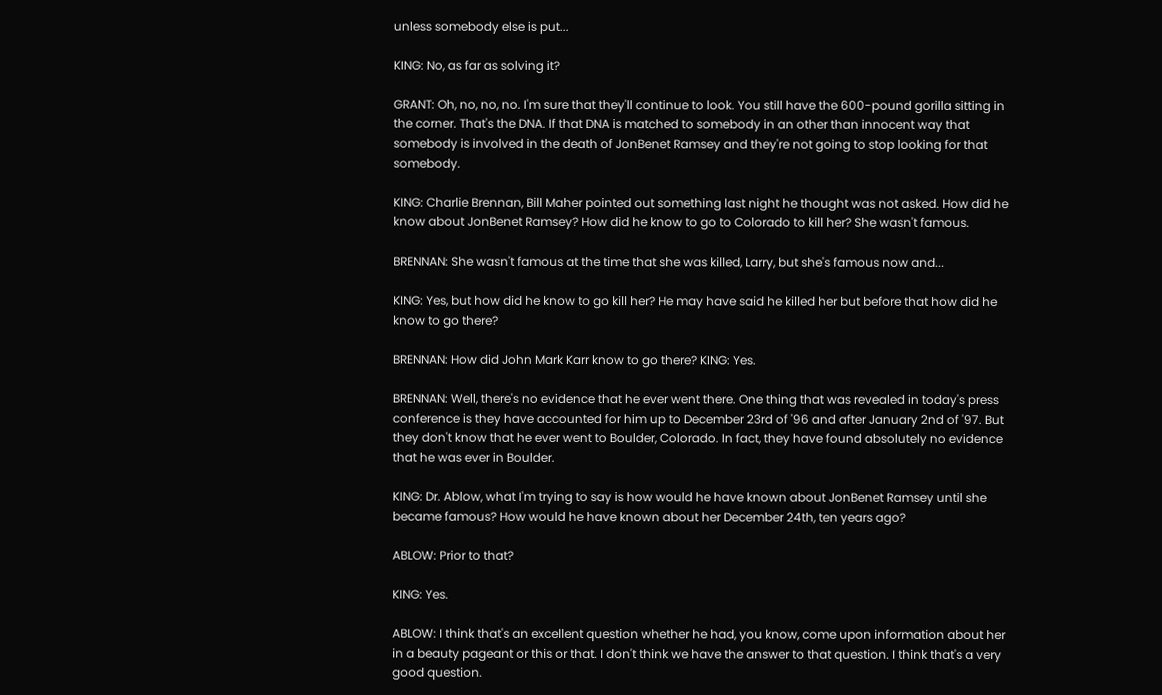unless somebody else is put...

KING: No, as far as solving it?

GRANT: Oh, no, no, no. I'm sure that they'll continue to look. You still have the 600-pound gorilla sitting in the corner. That's the DNA. If that DNA is matched to somebody in an other than innocent way that somebody is involved in the death of JonBenet Ramsey and they're not going to stop looking for that somebody.

KING: Charlie Brennan, Bill Maher pointed out something last night he thought was not asked. How did he know about JonBenet Ramsey? How did he know to go to Colorado to kill her? She wasn't famous.

BRENNAN: She wasn't famous at the time that she was killed, Larry, but she's famous now and...

KING: Yes, but how did he know to go kill her? He may have said he killed her but before that how did he know to go there?

BRENNAN: How did John Mark Karr know to go there? KING: Yes.

BRENNAN: Well, there's no evidence that he ever went there. One thing that was revealed in today's press conference is they have accounted for him up to December 23rd of '96 and after January 2nd of '97. But they don't know that he ever went to Boulder, Colorado. In fact, they have found absolutely no evidence that he was ever in Boulder.

KING: Dr. Ablow, what I'm trying to say is how would he have known about JonBenet Ramsey until she became famous? How would he have known about her December 24th, ten years ago?

ABLOW: Prior to that?

KING: Yes.

ABLOW: I think that's an excellent question whether he had, you know, come upon information about her in a beauty pageant or this or that. I don't think we have the answer to that question. I think that's a very good question.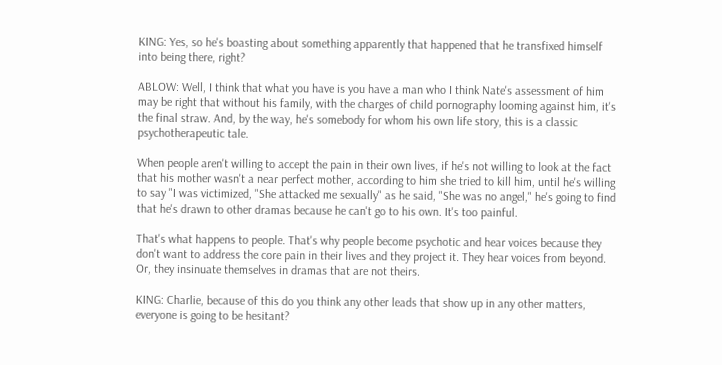KING: Yes, so he's boasting about something apparently that happened that he transfixed himself into being there, right?

ABLOW: Well, I think that what you have is you have a man who I think Nate's assessment of him may be right that without his family, with the charges of child pornography looming against him, it's the final straw. And, by the way, he's somebody for whom his own life story, this is a classic psychotherapeutic tale.

When people aren't willing to accept the pain in their own lives, if he's not willing to look at the fact that his mother wasn't a near perfect mother, according to him she tried to kill him, until he's willing to say "I was victimized, "She attacked me sexually" as he said, "She was no angel," he's going to find that he's drawn to other dramas because he can't go to his own. It's too painful.

That's what happens to people. That's why people become psychotic and hear voices because they don't want to address the core pain in their lives and they project it. They hear voices from beyond. Or, they insinuate themselves in dramas that are not theirs.

KING: Charlie, because of this do you think any other leads that show up in any other matters, everyone is going to be hesitant?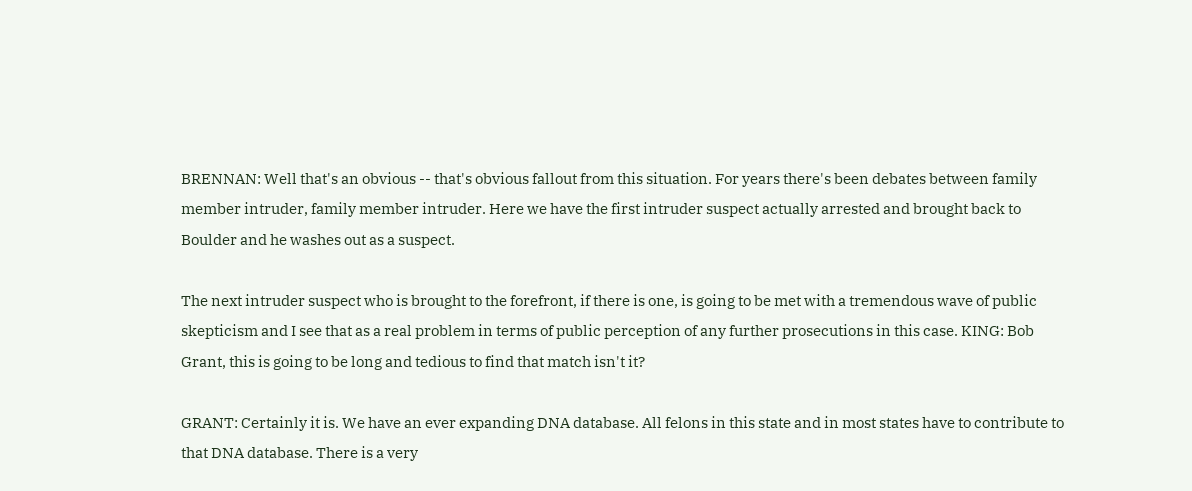BRENNAN: Well that's an obvious -- that's obvious fallout from this situation. For years there's been debates between family member intruder, family member intruder. Here we have the first intruder suspect actually arrested and brought back to Boulder and he washes out as a suspect.

The next intruder suspect who is brought to the forefront, if there is one, is going to be met with a tremendous wave of public skepticism and I see that as a real problem in terms of public perception of any further prosecutions in this case. KING: Bob Grant, this is going to be long and tedious to find that match isn't it?

GRANT: Certainly it is. We have an ever expanding DNA database. All felons in this state and in most states have to contribute to that DNA database. There is a very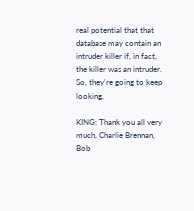real potential that that database may contain an intruder killer if, in fact, the killer was an intruder. So, they're going to keep looking.

KING: Thank you all very much, Charlie Brennan, Bob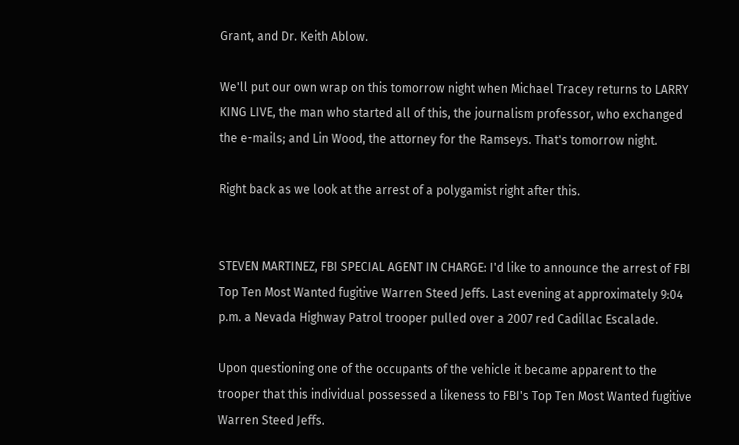Grant, and Dr. Keith Ablow.

We'll put our own wrap on this tomorrow night when Michael Tracey returns to LARRY KING LIVE, the man who started all of this, the journalism professor, who exchanged the e-mails; and Lin Wood, the attorney for the Ramseys. That's tomorrow night.

Right back as we look at the arrest of a polygamist right after this.


STEVEN MARTINEZ, FBI SPECIAL AGENT IN CHARGE: I'd like to announce the arrest of FBI Top Ten Most Wanted fugitive Warren Steed Jeffs. Last evening at approximately 9:04 p.m. a Nevada Highway Patrol trooper pulled over a 2007 red Cadillac Escalade.

Upon questioning one of the occupants of the vehicle it became apparent to the trooper that this individual possessed a likeness to FBI's Top Ten Most Wanted fugitive Warren Steed Jeffs.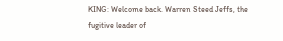KING: Welcome back. Warren Steed Jeffs, the fugitive leader of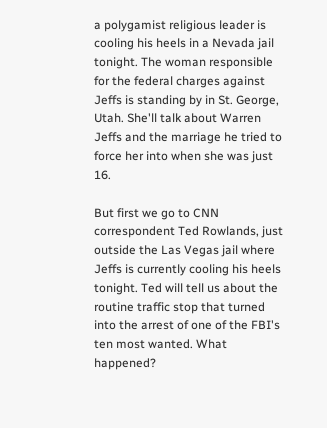a polygamist religious leader is cooling his heels in a Nevada jail tonight. The woman responsible for the federal charges against Jeffs is standing by in St. George, Utah. She'll talk about Warren Jeffs and the marriage he tried to force her into when she was just 16.

But first we go to CNN correspondent Ted Rowlands, just outside the Las Vegas jail where Jeffs is currently cooling his heels tonight. Ted will tell us about the routine traffic stop that turned into the arrest of one of the FBI's ten most wanted. What happened?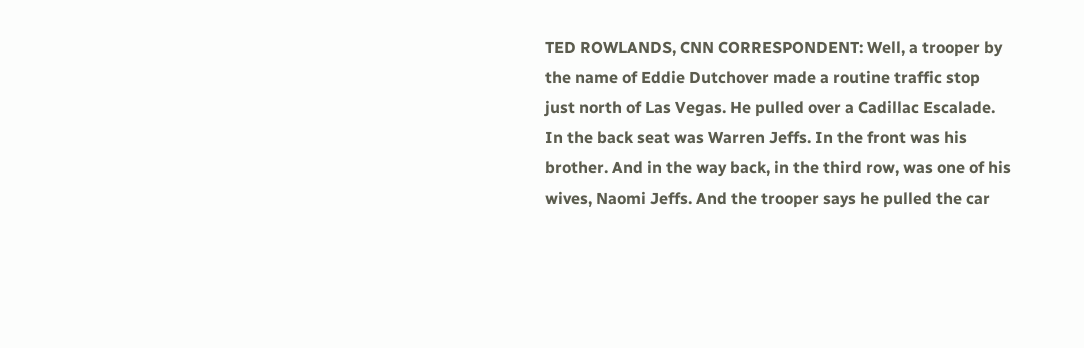TED ROWLANDS, CNN CORRESPONDENT: Well, a trooper by the name of Eddie Dutchover made a routine traffic stop just north of Las Vegas. He pulled over a Cadillac Escalade. In the back seat was Warren Jeffs. In the front was his brother. And in the way back, in the third row, was one of his wives, Naomi Jeffs. And the trooper says he pulled the car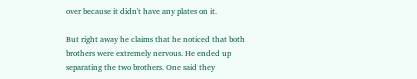over because it didn't have any plates on it.

But right away he claims that he noticed that both brothers were extremely nervous. He ended up separating the two brothers. One said they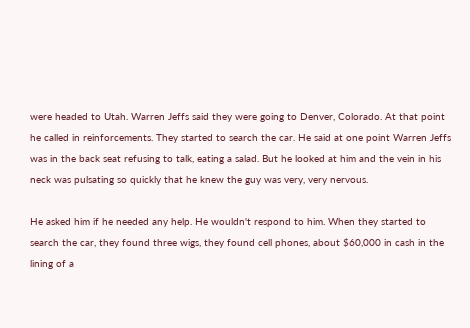were headed to Utah. Warren Jeffs said they were going to Denver, Colorado. At that point he called in reinforcements. They started to search the car. He said at one point Warren Jeffs was in the back seat refusing to talk, eating a salad. But he looked at him and the vein in his neck was pulsating so quickly that he knew the guy was very, very nervous.

He asked him if he needed any help. He wouldn't respond to him. When they started to search the car, they found three wigs, they found cell phones, about $60,000 in cash in the lining of a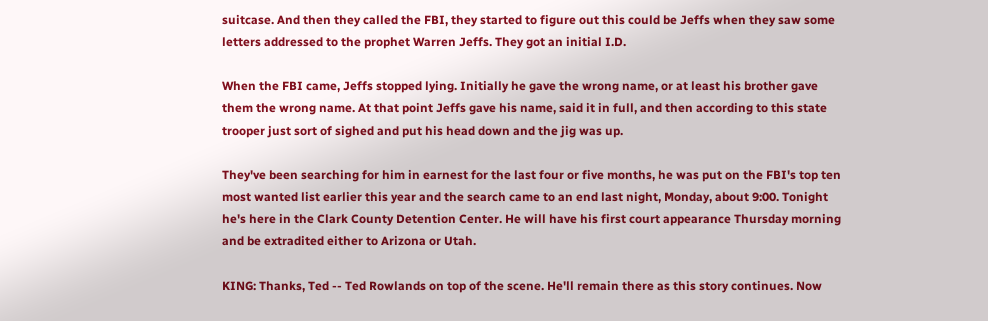suitcase. And then they called the FBI, they started to figure out this could be Jeffs when they saw some letters addressed to the prophet Warren Jeffs. They got an initial I.D.

When the FBI came, Jeffs stopped lying. Initially he gave the wrong name, or at least his brother gave them the wrong name. At that point Jeffs gave his name, said it in full, and then according to this state trooper just sort of sighed and put his head down and the jig was up.

They've been searching for him in earnest for the last four or five months, he was put on the FBI's top ten most wanted list earlier this year and the search came to an end last night, Monday, about 9:00. Tonight he's here in the Clark County Detention Center. He will have his first court appearance Thursday morning and be extradited either to Arizona or Utah.

KING: Thanks, Ted -- Ted Rowlands on top of the scene. He'll remain there as this story continues. Now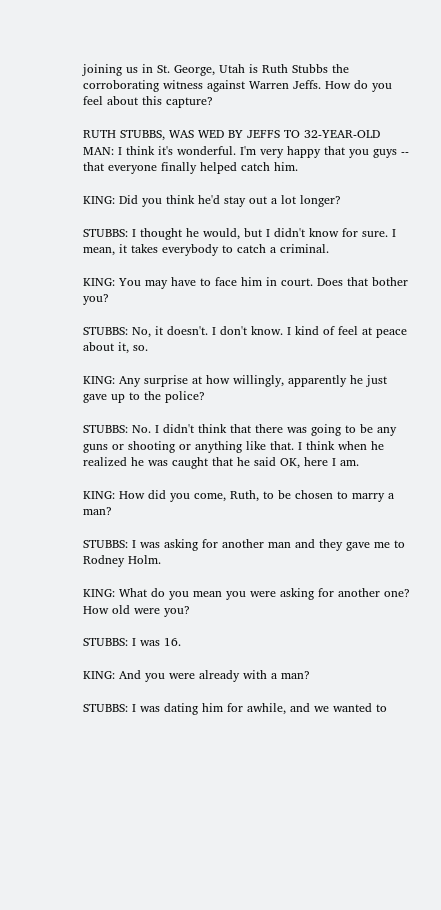joining us in St. George, Utah is Ruth Stubbs the corroborating witness against Warren Jeffs. How do you feel about this capture?

RUTH STUBBS, WAS WED BY JEFFS TO 32-YEAR-OLD MAN: I think it's wonderful. I'm very happy that you guys -- that everyone finally helped catch him.

KING: Did you think he'd stay out a lot longer?

STUBBS: I thought he would, but I didn't know for sure. I mean, it takes everybody to catch a criminal.

KING: You may have to face him in court. Does that bother you?

STUBBS: No, it doesn't. I don't know. I kind of feel at peace about it, so.

KING: Any surprise at how willingly, apparently he just gave up to the police?

STUBBS: No. I didn't think that there was going to be any guns or shooting or anything like that. I think when he realized he was caught that he said OK, here I am.

KING: How did you come, Ruth, to be chosen to marry a man?

STUBBS: I was asking for another man and they gave me to Rodney Holm.

KING: What do you mean you were asking for another one? How old were you?

STUBBS: I was 16.

KING: And you were already with a man?

STUBBS: I was dating him for awhile, and we wanted to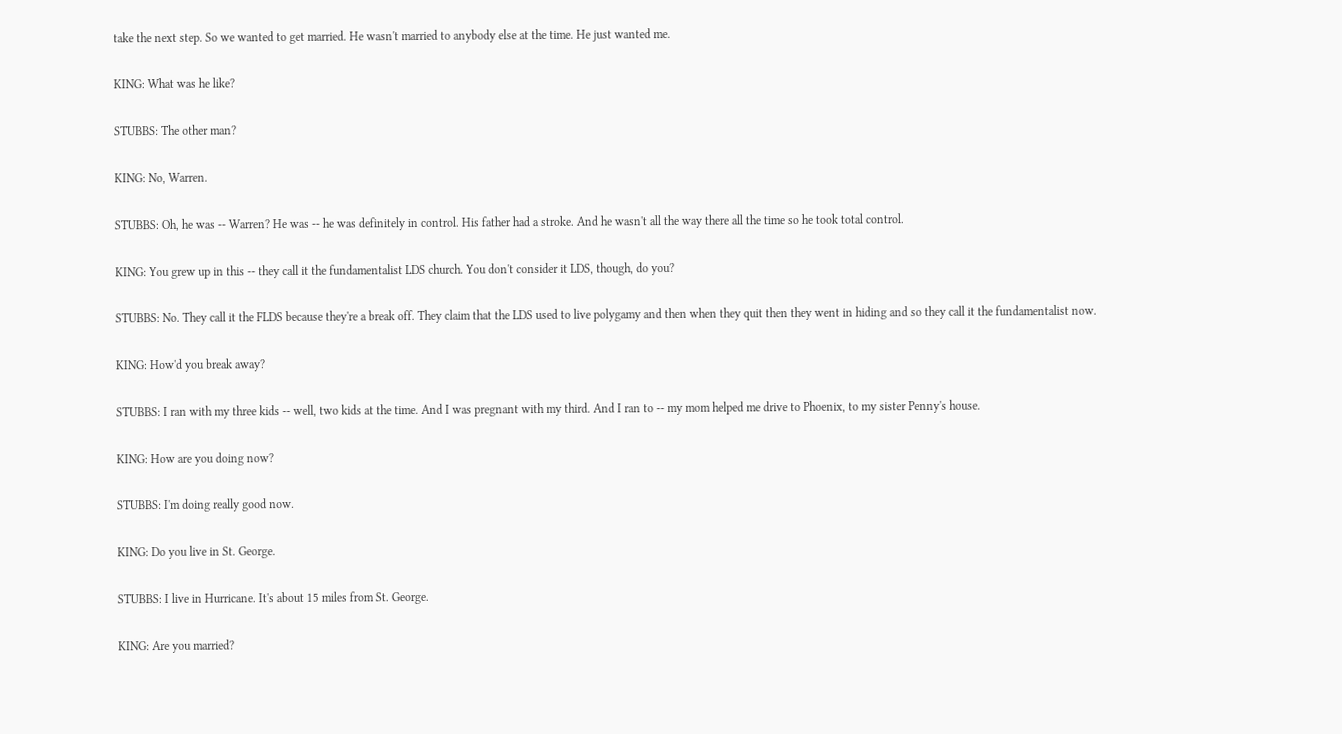take the next step. So we wanted to get married. He wasn't married to anybody else at the time. He just wanted me.

KING: What was he like?

STUBBS: The other man?

KING: No, Warren.

STUBBS: Oh, he was -- Warren? He was -- he was definitely in control. His father had a stroke. And he wasn't all the way there all the time so he took total control.

KING: You grew up in this -- they call it the fundamentalist LDS church. You don't consider it LDS, though, do you?

STUBBS: No. They call it the FLDS because they're a break off. They claim that the LDS used to live polygamy and then when they quit then they went in hiding and so they call it the fundamentalist now.

KING: How'd you break away?

STUBBS: I ran with my three kids -- well, two kids at the time. And I was pregnant with my third. And I ran to -- my mom helped me drive to Phoenix, to my sister Penny's house.

KING: How are you doing now?

STUBBS: I'm doing really good now.

KING: Do you live in St. George.

STUBBS: I live in Hurricane. It's about 15 miles from St. George.

KING: Are you married?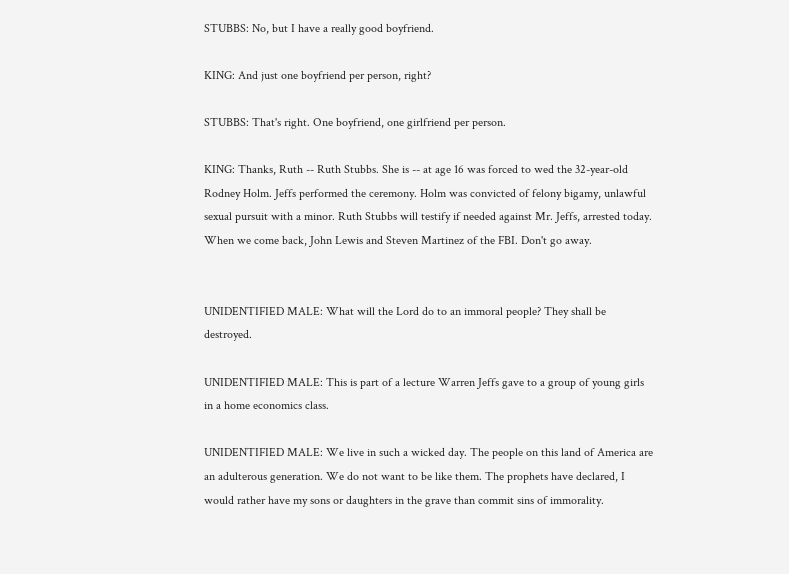STUBBS: No, but I have a really good boyfriend.

KING: And just one boyfriend per person, right?

STUBBS: That's right. One boyfriend, one girlfriend per person.

KING: Thanks, Ruth -- Ruth Stubbs. She is -- at age 16 was forced to wed the 32-year-old Rodney Holm. Jeffs performed the ceremony. Holm was convicted of felony bigamy, unlawful sexual pursuit with a minor. Ruth Stubbs will testify if needed against Mr. Jeffs, arrested today. When we come back, John Lewis and Steven Martinez of the FBI. Don't go away.


UNIDENTIFIED MALE: What will the Lord do to an immoral people? They shall be destroyed.

UNIDENTIFIED MALE: This is part of a lecture Warren Jeffs gave to a group of young girls in a home economics class.

UNIDENTIFIED MALE: We live in such a wicked day. The people on this land of America are an adulterous generation. We do not want to be like them. The prophets have declared, I would rather have my sons or daughters in the grave than commit sins of immorality.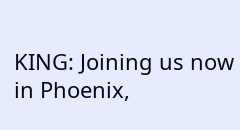KING: Joining us now in Phoenix,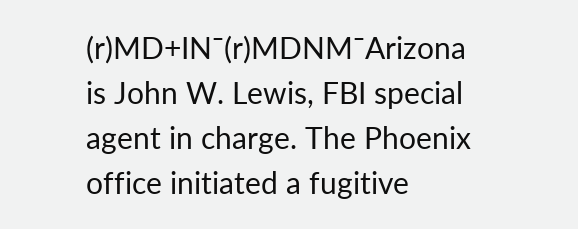(r)MD+IN¯(r)MDNM¯Arizona is John W. Lewis, FBI special agent in charge. The Phoenix office initiated a fugitive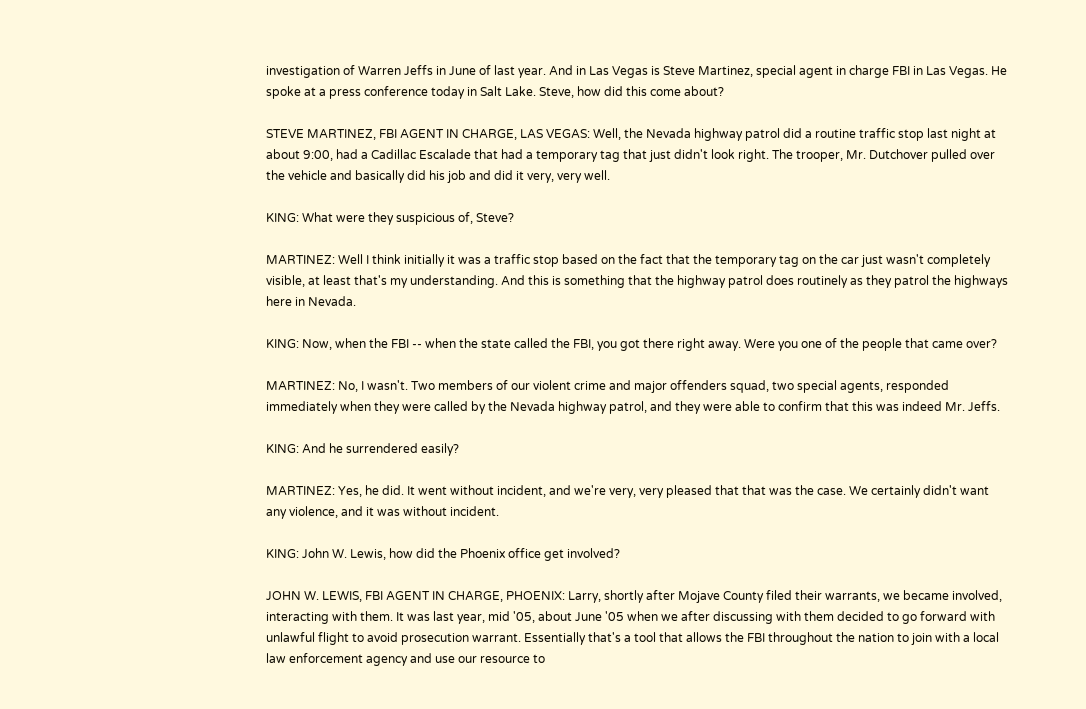investigation of Warren Jeffs in June of last year. And in Las Vegas is Steve Martinez, special agent in charge FBI in Las Vegas. He spoke at a press conference today in Salt Lake. Steve, how did this come about?

STEVE MARTINEZ, FBI AGENT IN CHARGE, LAS VEGAS: Well, the Nevada highway patrol did a routine traffic stop last night at about 9:00, had a Cadillac Escalade that had a temporary tag that just didn't look right. The trooper, Mr. Dutchover pulled over the vehicle and basically did his job and did it very, very well.

KING: What were they suspicious of, Steve?

MARTINEZ: Well I think initially it was a traffic stop based on the fact that the temporary tag on the car just wasn't completely visible, at least that's my understanding. And this is something that the highway patrol does routinely as they patrol the highways here in Nevada.

KING: Now, when the FBI -- when the state called the FBI, you got there right away. Were you one of the people that came over?

MARTINEZ: No, I wasn't. Two members of our violent crime and major offenders squad, two special agents, responded immediately when they were called by the Nevada highway patrol, and they were able to confirm that this was indeed Mr. Jeffs.

KING: And he surrendered easily?

MARTINEZ: Yes, he did. It went without incident, and we're very, very pleased that that was the case. We certainly didn't want any violence, and it was without incident.

KING: John W. Lewis, how did the Phoenix office get involved?

JOHN W. LEWIS, FBI AGENT IN CHARGE, PHOENIX: Larry, shortly after Mojave County filed their warrants, we became involved, interacting with them. It was last year, mid '05, about June '05 when we after discussing with them decided to go forward with unlawful flight to avoid prosecution warrant. Essentially that's a tool that allows the FBI throughout the nation to join with a local law enforcement agency and use our resource to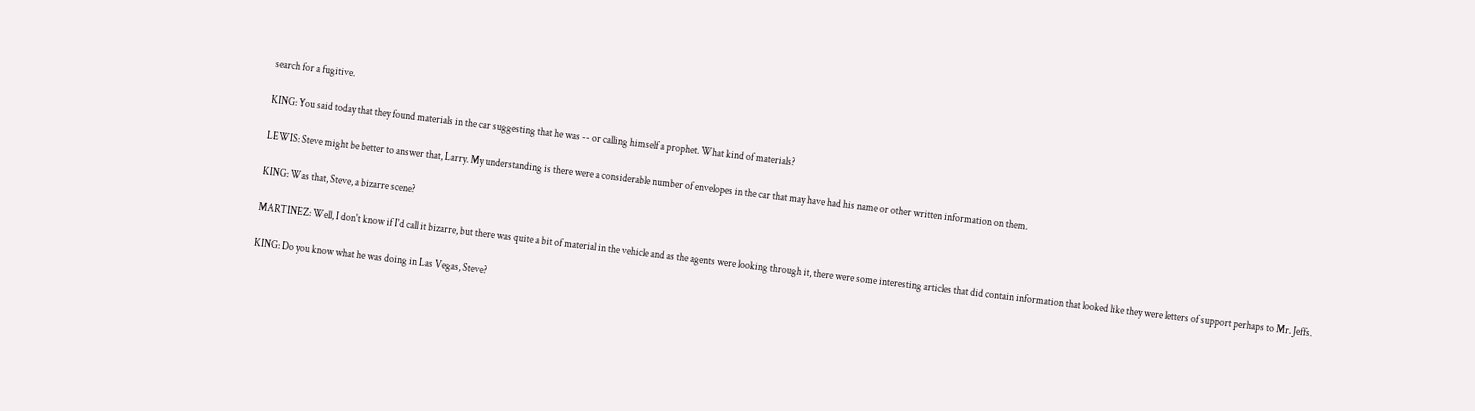search for a fugitive.

KING: You said today that they found materials in the car suggesting that he was -- or calling himself a prophet. What kind of materials?

LEWIS: Steve might be better to answer that, Larry. My understanding is there were a considerable number of envelopes in the car that may have had his name or other written information on them.

KING: Was that, Steve, a bizarre scene?

MARTINEZ: Well, I don't know if I'd call it bizarre, but there was quite a bit of material in the vehicle and as the agents were looking through it, there were some interesting articles that did contain information that looked like they were letters of support perhaps to Mr. Jeffs.

KING: Do you know what he was doing in Las Vegas, Steve?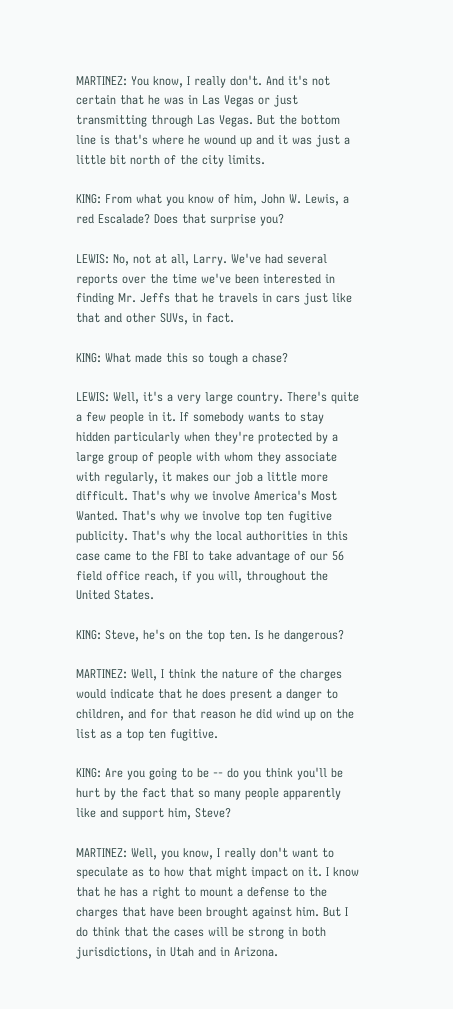MARTINEZ: You know, I really don't. And it's not certain that he was in Las Vegas or just transmitting through Las Vegas. But the bottom line is that's where he wound up and it was just a little bit north of the city limits.

KING: From what you know of him, John W. Lewis, a red Escalade? Does that surprise you?

LEWIS: No, not at all, Larry. We've had several reports over the time we've been interested in finding Mr. Jeffs that he travels in cars just like that and other SUVs, in fact.

KING: What made this so tough a chase?

LEWIS: Well, it's a very large country. There's quite a few people in it. If somebody wants to stay hidden particularly when they're protected by a large group of people with whom they associate with regularly, it makes our job a little more difficult. That's why we involve America's Most Wanted. That's why we involve top ten fugitive publicity. That's why the local authorities in this case came to the FBI to take advantage of our 56 field office reach, if you will, throughout the United States.

KING: Steve, he's on the top ten. Is he dangerous?

MARTINEZ: Well, I think the nature of the charges would indicate that he does present a danger to children, and for that reason he did wind up on the list as a top ten fugitive.

KING: Are you going to be -- do you think you'll be hurt by the fact that so many people apparently like and support him, Steve?

MARTINEZ: Well, you know, I really don't want to speculate as to how that might impact on it. I know that he has a right to mount a defense to the charges that have been brought against him. But I do think that the cases will be strong in both jurisdictions, in Utah and in Arizona.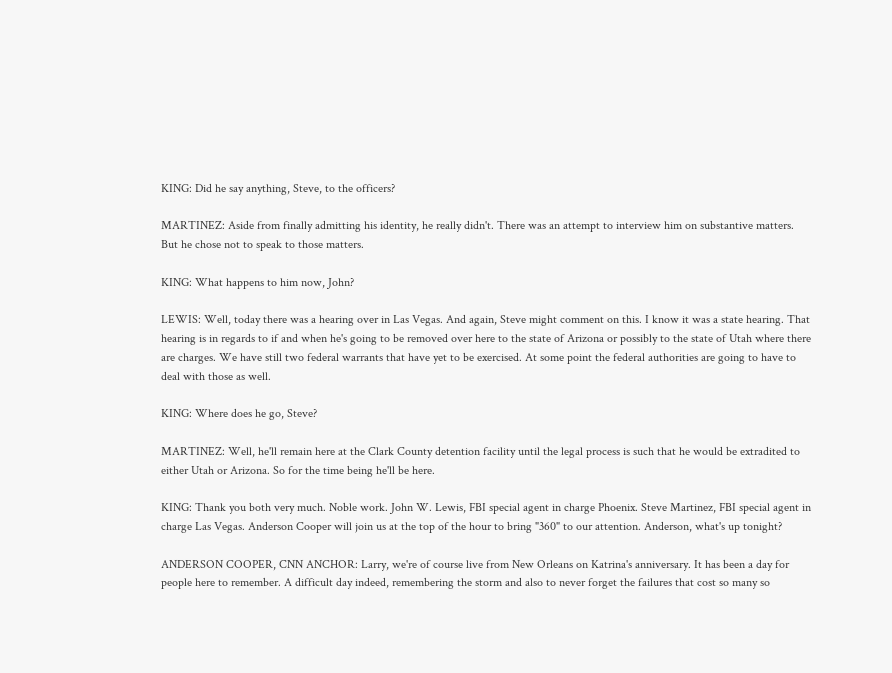KING: Did he say anything, Steve, to the officers?

MARTINEZ: Aside from finally admitting his identity, he really didn't. There was an attempt to interview him on substantive matters. But he chose not to speak to those matters.

KING: What happens to him now, John?

LEWIS: Well, today there was a hearing over in Las Vegas. And again, Steve might comment on this. I know it was a state hearing. That hearing is in regards to if and when he's going to be removed over here to the state of Arizona or possibly to the state of Utah where there are charges. We have still two federal warrants that have yet to be exercised. At some point the federal authorities are going to have to deal with those as well.

KING: Where does he go, Steve?

MARTINEZ: Well, he'll remain here at the Clark County detention facility until the legal process is such that he would be extradited to either Utah or Arizona. So for the time being he'll be here.

KING: Thank you both very much. Noble work. John W. Lewis, FBI special agent in charge Phoenix. Steve Martinez, FBI special agent in charge Las Vegas. Anderson Cooper will join us at the top of the hour to bring "360" to our attention. Anderson, what's up tonight?

ANDERSON COOPER, CNN ANCHOR: Larry, we're of course live from New Orleans on Katrina's anniversary. It has been a day for people here to remember. A difficult day indeed, remembering the storm and also to never forget the failures that cost so many so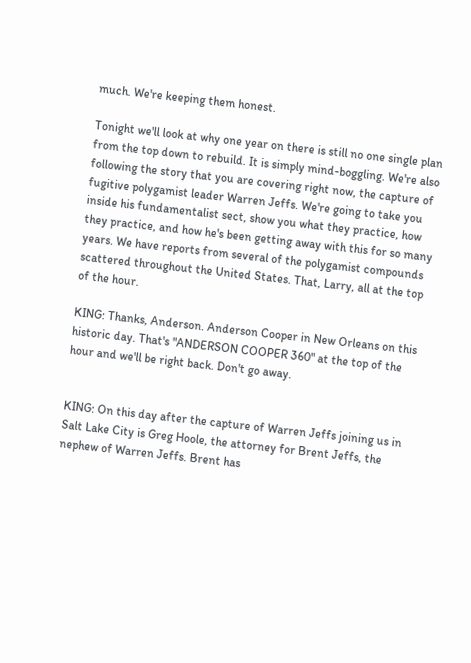much. We're keeping them honest.

Tonight we'll look at why one year on there is still no one single plan from the top down to rebuild. It is simply mind-boggling. We're also following the story that you are covering right now, the capture of fugitive polygamist leader Warren Jeffs. We're going to take you inside his fundamentalist sect, show you what they practice, how they practice, and how he's been getting away with this for so many years. We have reports from several of the polygamist compounds scattered throughout the United States. That, Larry, all at the top of the hour.

KING: Thanks, Anderson. Anderson Cooper in New Orleans on this historic day. That's "ANDERSON COOPER 360" at the top of the hour and we'll be right back. Don't go away.


KING: On this day after the capture of Warren Jeffs joining us in Salt Lake City is Greg Hoole, the attorney for Brent Jeffs, the nephew of Warren Jeffs. Brent has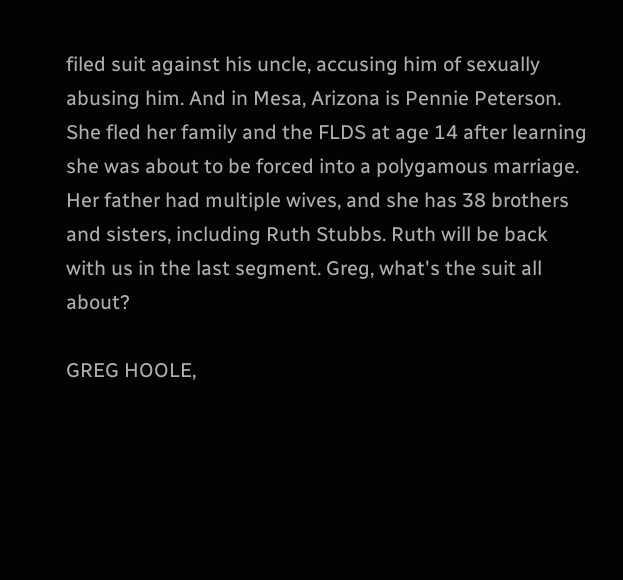filed suit against his uncle, accusing him of sexually abusing him. And in Mesa, Arizona is Pennie Peterson. She fled her family and the FLDS at age 14 after learning she was about to be forced into a polygamous marriage. Her father had multiple wives, and she has 38 brothers and sisters, including Ruth Stubbs. Ruth will be back with us in the last segment. Greg, what's the suit all about?

GREG HOOLE,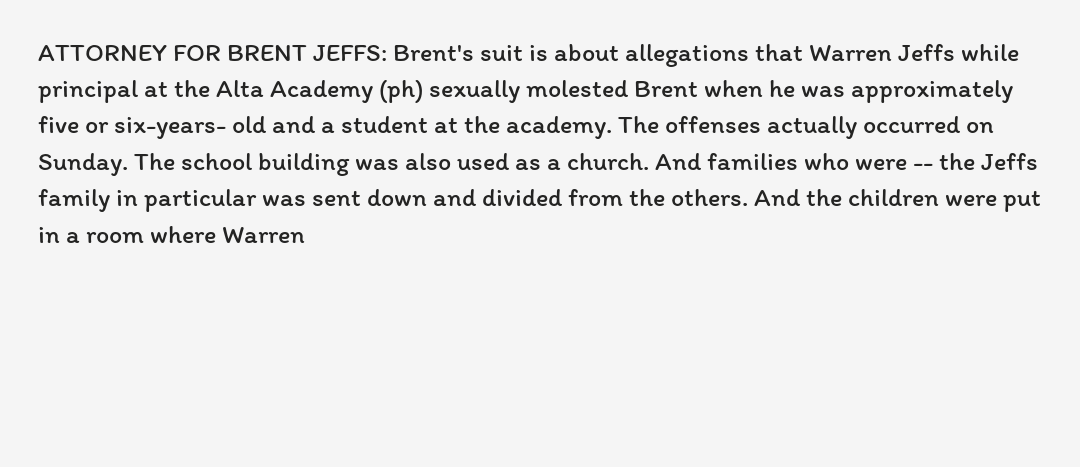ATTORNEY FOR BRENT JEFFS: Brent's suit is about allegations that Warren Jeffs while principal at the Alta Academy (ph) sexually molested Brent when he was approximately five or six-years- old and a student at the academy. The offenses actually occurred on Sunday. The school building was also used as a church. And families who were -- the Jeffs family in particular was sent down and divided from the others. And the children were put in a room where Warren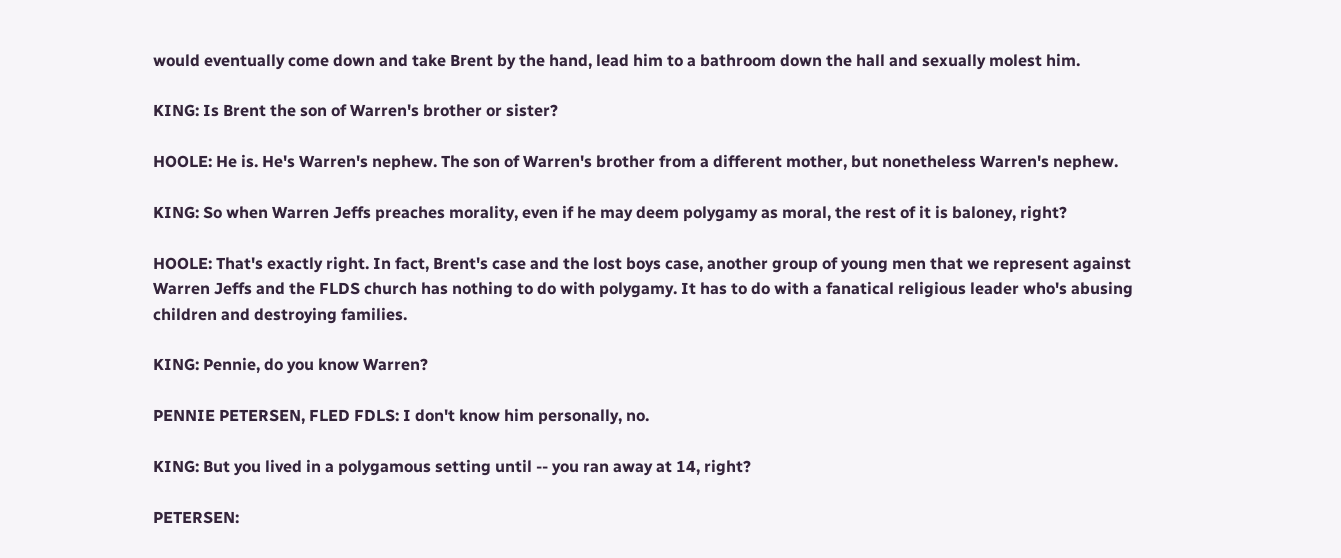would eventually come down and take Brent by the hand, lead him to a bathroom down the hall and sexually molest him.

KING: Is Brent the son of Warren's brother or sister?

HOOLE: He is. He's Warren's nephew. The son of Warren's brother from a different mother, but nonetheless Warren's nephew.

KING: So when Warren Jeffs preaches morality, even if he may deem polygamy as moral, the rest of it is baloney, right?

HOOLE: That's exactly right. In fact, Brent's case and the lost boys case, another group of young men that we represent against Warren Jeffs and the FLDS church has nothing to do with polygamy. It has to do with a fanatical religious leader who's abusing children and destroying families.

KING: Pennie, do you know Warren?

PENNIE PETERSEN, FLED FDLS: I don't know him personally, no.

KING: But you lived in a polygamous setting until -- you ran away at 14, right?

PETERSEN: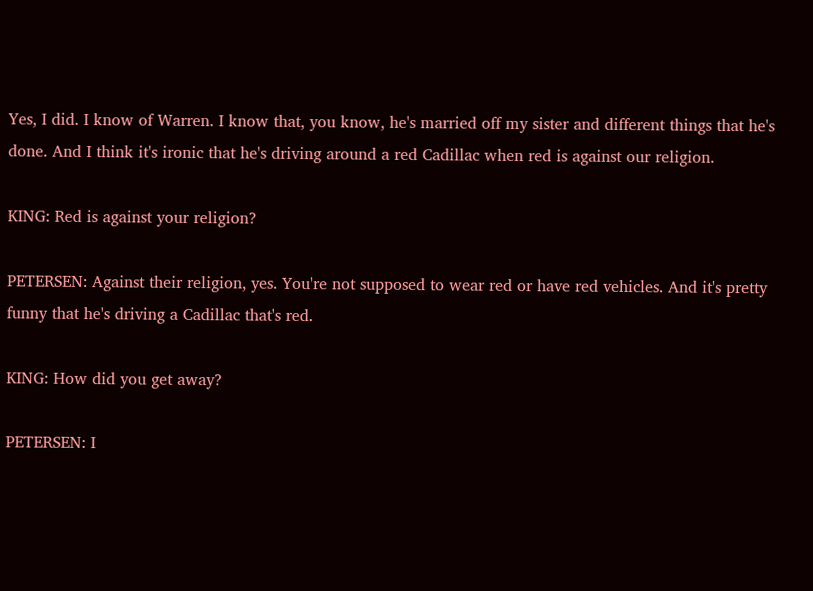Yes, I did. I know of Warren. I know that, you know, he's married off my sister and different things that he's done. And I think it's ironic that he's driving around a red Cadillac when red is against our religion.

KING: Red is against your religion?

PETERSEN: Against their religion, yes. You're not supposed to wear red or have red vehicles. And it's pretty funny that he's driving a Cadillac that's red.

KING: How did you get away?

PETERSEN: I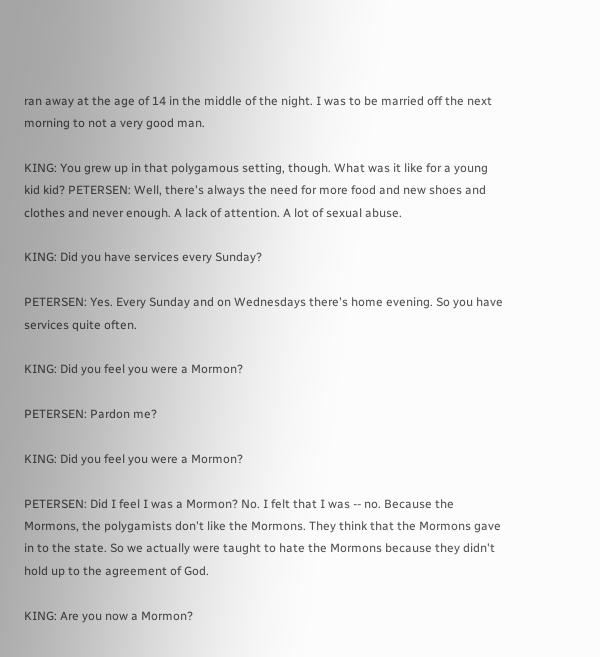ran away at the age of 14 in the middle of the night. I was to be married off the next morning to not a very good man.

KING: You grew up in that polygamous setting, though. What was it like for a young kid kid? PETERSEN: Well, there's always the need for more food and new shoes and clothes and never enough. A lack of attention. A lot of sexual abuse.

KING: Did you have services every Sunday?

PETERSEN: Yes. Every Sunday and on Wednesdays there's home evening. So you have services quite often.

KING: Did you feel you were a Mormon?

PETERSEN: Pardon me?

KING: Did you feel you were a Mormon?

PETERSEN: Did I feel I was a Mormon? No. I felt that I was -- no. Because the Mormons, the polygamists don't like the Mormons. They think that the Mormons gave in to the state. So we actually were taught to hate the Mormons because they didn't hold up to the agreement of God.

KING: Are you now a Mormon?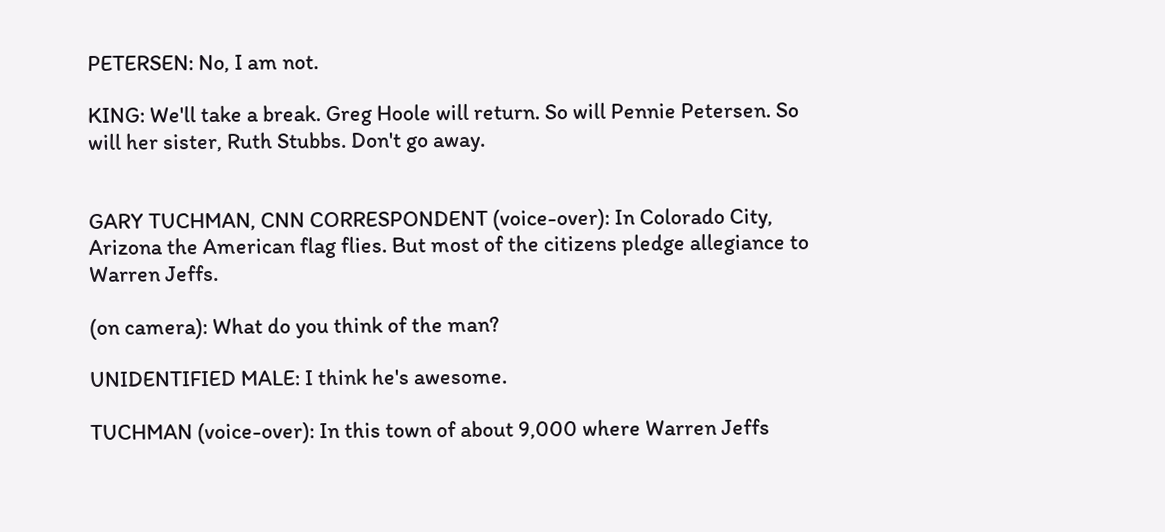PETERSEN: No, I am not.

KING: We'll take a break. Greg Hoole will return. So will Pennie Petersen. So will her sister, Ruth Stubbs. Don't go away.


GARY TUCHMAN, CNN CORRESPONDENT (voice-over): In Colorado City, Arizona the American flag flies. But most of the citizens pledge allegiance to Warren Jeffs.

(on camera): What do you think of the man?

UNIDENTIFIED MALE: I think he's awesome.

TUCHMAN (voice-over): In this town of about 9,000 where Warren Jeffs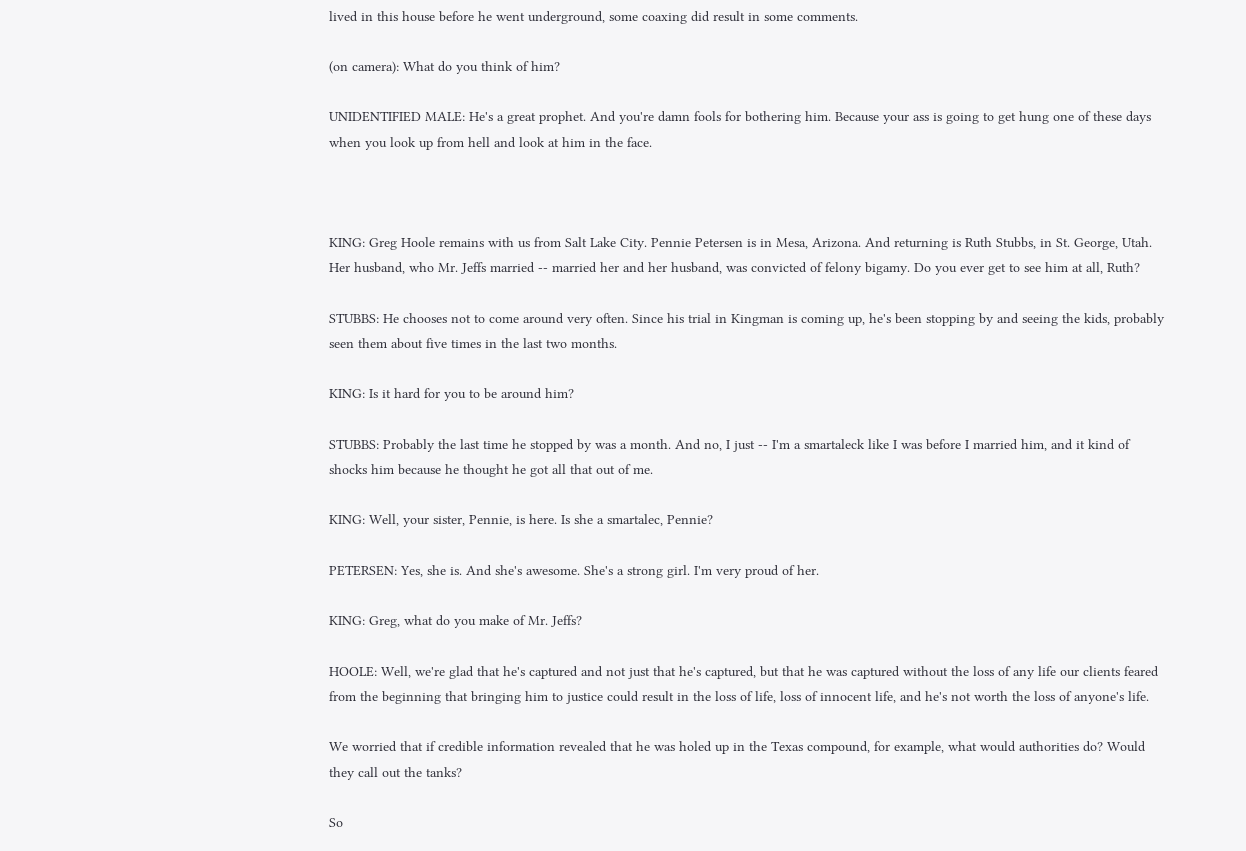lived in this house before he went underground, some coaxing did result in some comments.

(on camera): What do you think of him?

UNIDENTIFIED MALE: He's a great prophet. And you're damn fools for bothering him. Because your ass is going to get hung one of these days when you look up from hell and look at him in the face.



KING: Greg Hoole remains with us from Salt Lake City. Pennie Petersen is in Mesa, Arizona. And returning is Ruth Stubbs, in St. George, Utah. Her husband, who Mr. Jeffs married -- married her and her husband, was convicted of felony bigamy. Do you ever get to see him at all, Ruth?

STUBBS: He chooses not to come around very often. Since his trial in Kingman is coming up, he's been stopping by and seeing the kids, probably seen them about five times in the last two months.

KING: Is it hard for you to be around him?

STUBBS: Probably the last time he stopped by was a month. And no, I just -- I'm a smartaleck like I was before I married him, and it kind of shocks him because he thought he got all that out of me.

KING: Well, your sister, Pennie, is here. Is she a smartalec, Pennie?

PETERSEN: Yes, she is. And she's awesome. She's a strong girl. I'm very proud of her.

KING: Greg, what do you make of Mr. Jeffs?

HOOLE: Well, we're glad that he's captured and not just that he's captured, but that he was captured without the loss of any life our clients feared from the beginning that bringing him to justice could result in the loss of life, loss of innocent life, and he's not worth the loss of anyone's life.

We worried that if credible information revealed that he was holed up in the Texas compound, for example, what would authorities do? Would they call out the tanks?

So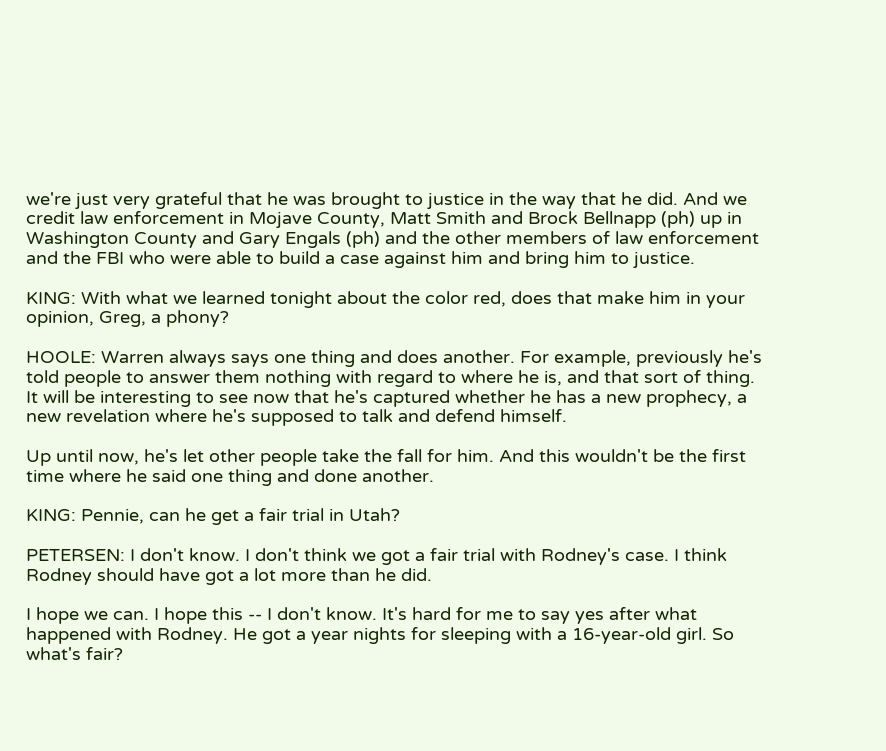we're just very grateful that he was brought to justice in the way that he did. And we credit law enforcement in Mojave County, Matt Smith and Brock Bellnapp (ph) up in Washington County and Gary Engals (ph) and the other members of law enforcement and the FBI who were able to build a case against him and bring him to justice.

KING: With what we learned tonight about the color red, does that make him in your opinion, Greg, a phony?

HOOLE: Warren always says one thing and does another. For example, previously he's told people to answer them nothing with regard to where he is, and that sort of thing. It will be interesting to see now that he's captured whether he has a new prophecy, a new revelation where he's supposed to talk and defend himself.

Up until now, he's let other people take the fall for him. And this wouldn't be the first time where he said one thing and done another.

KING: Pennie, can he get a fair trial in Utah?

PETERSEN: I don't know. I don't think we got a fair trial with Rodney's case. I think Rodney should have got a lot more than he did.

I hope we can. I hope this -- I don't know. It's hard for me to say yes after what happened with Rodney. He got a year nights for sleeping with a 16-year-old girl. So what's fair?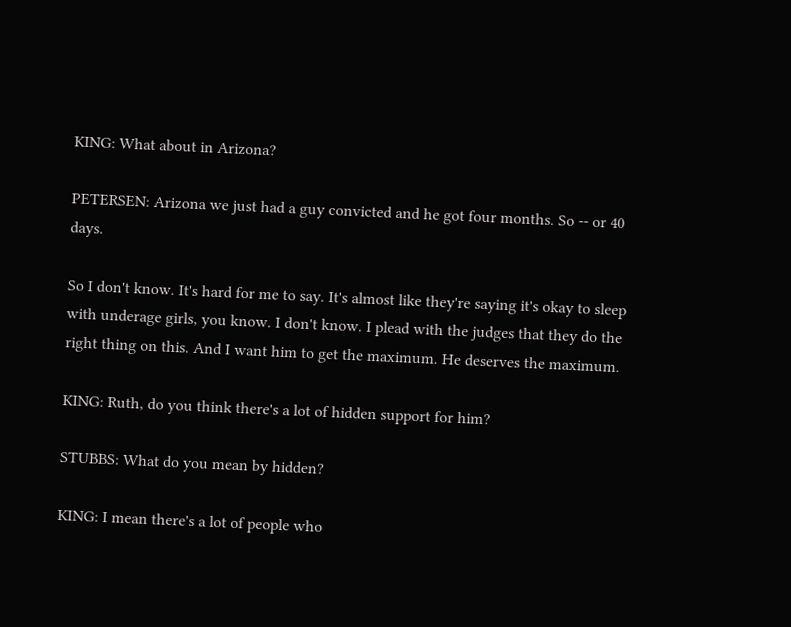KING: What about in Arizona?

PETERSEN: Arizona we just had a guy convicted and he got four months. So -- or 40 days.

So I don't know. It's hard for me to say. It's almost like they're saying it's okay to sleep with underage girls, you know. I don't know. I plead with the judges that they do the right thing on this. And I want him to get the maximum. He deserves the maximum.

KING: Ruth, do you think there's a lot of hidden support for him?

STUBBS: What do you mean by hidden?

KING: I mean there's a lot of people who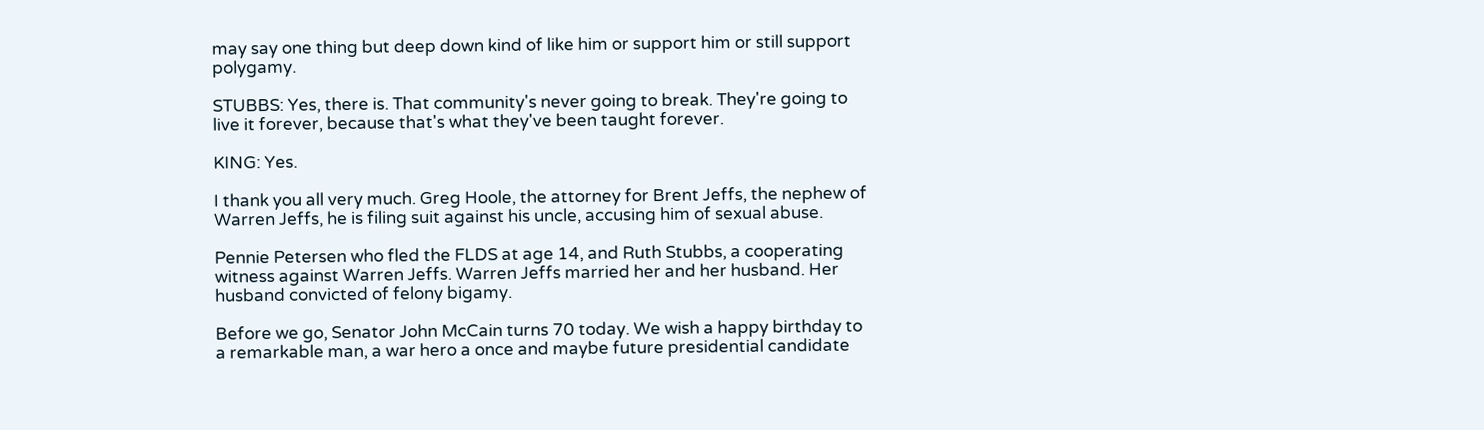may say one thing but deep down kind of like him or support him or still support polygamy.

STUBBS: Yes, there is. That community's never going to break. They're going to live it forever, because that's what they've been taught forever.

KING: Yes.

I thank you all very much. Greg Hoole, the attorney for Brent Jeffs, the nephew of Warren Jeffs, he is filing suit against his uncle, accusing him of sexual abuse.

Pennie Petersen who fled the FLDS at age 14, and Ruth Stubbs, a cooperating witness against Warren Jeffs. Warren Jeffs married her and her husband. Her husband convicted of felony bigamy.

Before we go, Senator John McCain turns 70 today. We wish a happy birthday to a remarkable man, a war hero a once and maybe future presidential candidate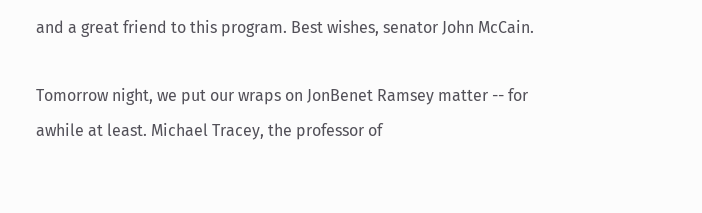and a great friend to this program. Best wishes, senator John McCain.

Tomorrow night, we put our wraps on JonBenet Ramsey matter -- for awhile at least. Michael Tracey, the professor of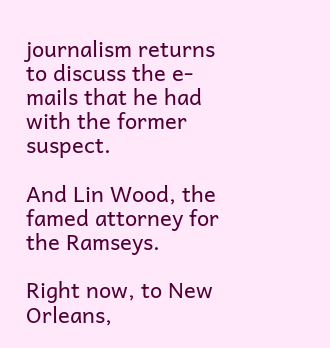journalism returns to discuss the e-mails that he had with the former suspect.

And Lin Wood, the famed attorney for the Ramseys.

Right now, to New Orleans,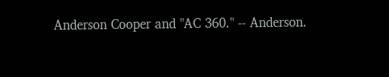Anderson Cooper and "AC 360." -- Anderson.